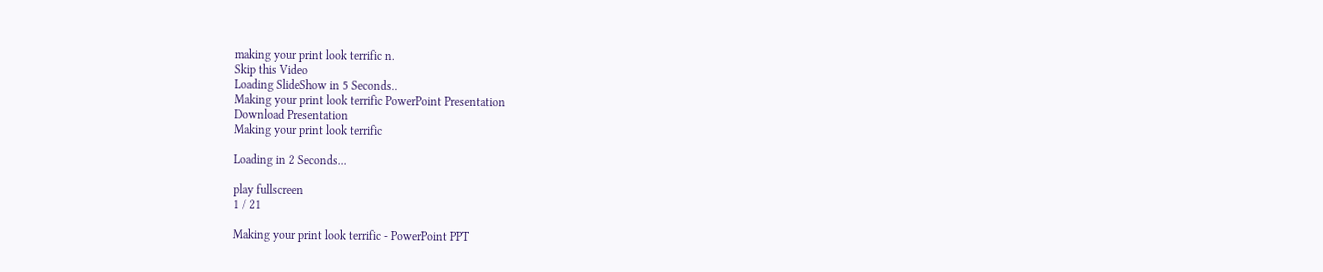making your print look terrific n.
Skip this Video
Loading SlideShow in 5 Seconds..
Making your print look terrific PowerPoint Presentation
Download Presentation
Making your print look terrific

Loading in 2 Seconds...

play fullscreen
1 / 21

Making your print look terrific - PowerPoint PPT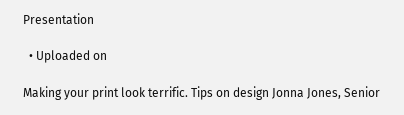Presentation

  • Uploaded on

Making your print look terrific. Tips on design Jonna Jones, Senior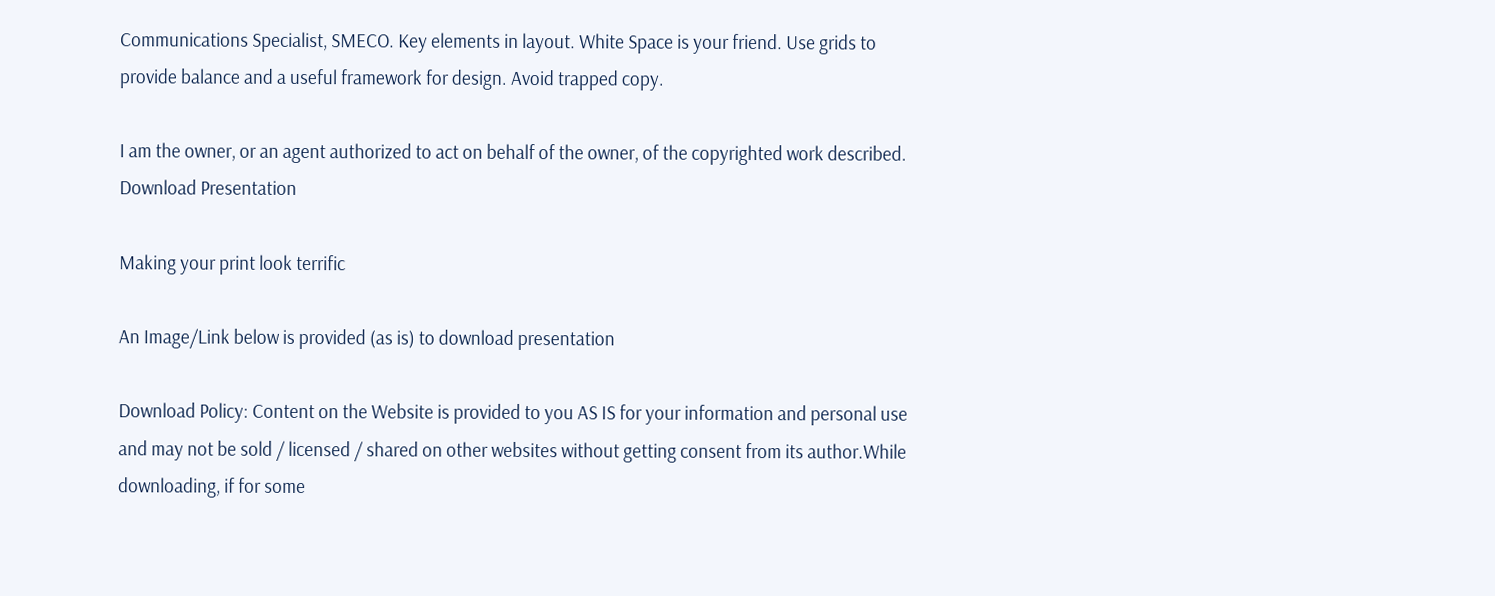Communications Specialist, SMECO. Key elements in layout. White Space is your friend. Use grids to provide balance and a useful framework for design. Avoid trapped copy.

I am the owner, or an agent authorized to act on behalf of the owner, of the copyrighted work described.
Download Presentation

Making your print look terrific

An Image/Link below is provided (as is) to download presentation

Download Policy: Content on the Website is provided to you AS IS for your information and personal use and may not be sold / licensed / shared on other websites without getting consent from its author.While downloading, if for some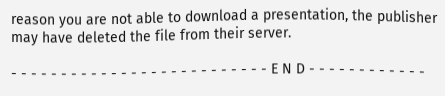reason you are not able to download a presentation, the publisher may have deleted the file from their server.

- - - - - - - - - - - - - - - - - - - - - - - - - - E N D - - - - - - - - - - - -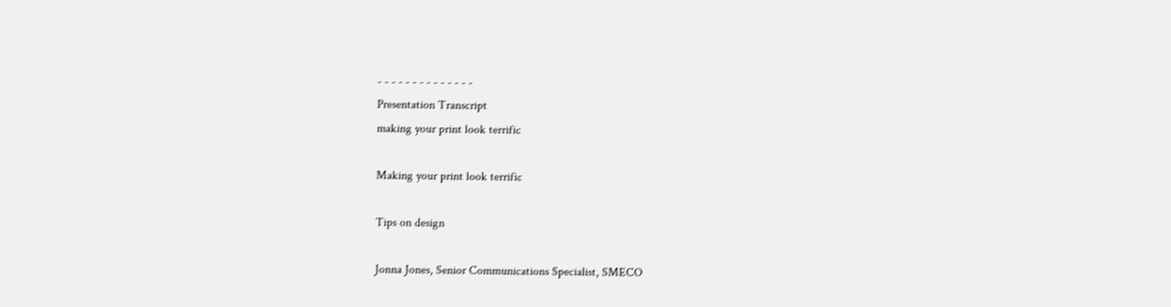- - - - - - - - - - - - - -
Presentation Transcript
making your print look terrific

Making your print look terrific

Tips on design

Jonna Jones, Senior Communications Specialist, SMECO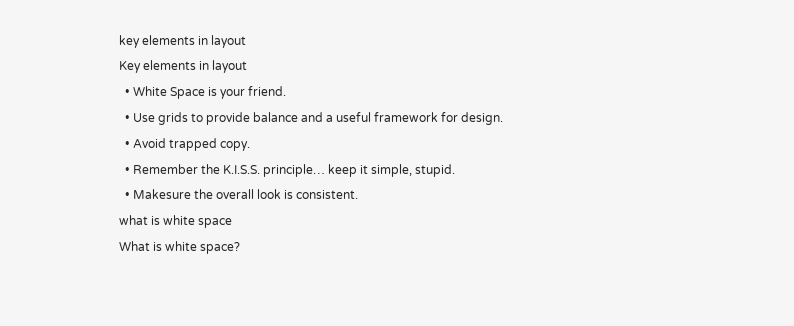key elements in layout
Key elements in layout
  • White Space is your friend.
  • Use grids to provide balance and a useful framework for design.
  • Avoid trapped copy.
  • Remember the K.I.S.S. principle… keep it simple, stupid.
  • Makesure the overall look is consistent.
what is white space
What is white space?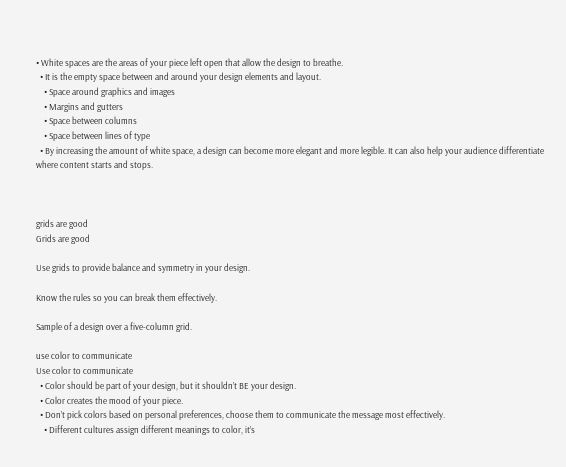• White spaces are the areas of your piece left open that allow the design to breathe.
  • It is the empty space between and around your design elements and layout.
    • Space around graphics and images
    • Margins and gutters
    • Space between columns
    • Space between lines of type
  • By increasing the amount of white space, a design can become more elegant and more legible. It can also help your audience differentiate where content starts and stops.



grids are good
Grids are good

Use grids to provide balance and symmetry in your design.

Know the rules so you can break them effectively.

Sample of a design over a five-column grid.

use color to communicate
Use color to communicate
  • Color should be part of your design, but it shouldn’t BE your design.
  • Color creates the mood of your piece.
  • Don’t pick colors based on personal preferences, choose them to communicate the message most effectively.
    • Different cultures assign different meanings to color, it’s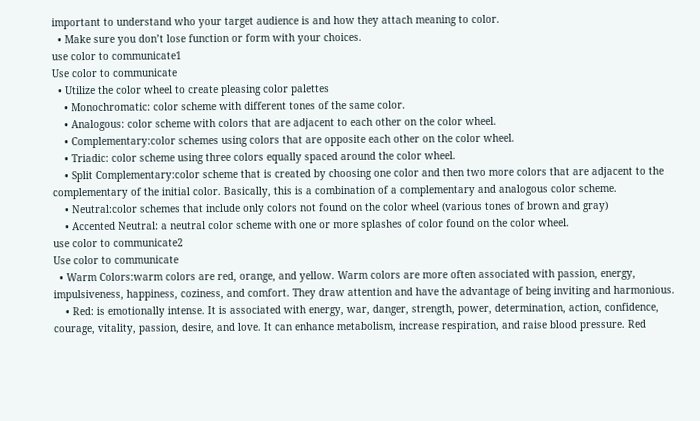important to understand who your target audience is and how they attach meaning to color.
  • Make sure you don’t lose function or form with your choices.
use color to communicate1
Use color to communicate
  • Utilize the color wheel to create pleasing color palettes
    • Monochromatic: color scheme with different tones of the same color.
    • Analogous: color scheme with colors that are adjacent to each other on the color wheel.
    • Complementary:color schemes using colors that are opposite each other on the color wheel.
    • Triadic: color scheme using three colors equally spaced around the color wheel.
    • Split Complementary:color scheme that is created by choosing one color and then two more colors that are adjacent to the complementary of the initial color. Basically, this is a combination of a complementary and analogous color scheme.
    • Neutral:color schemes that include only colors not found on the color wheel (various tones of brown and gray)
    • Accented Neutral: a neutral color scheme with one or more splashes of color found on the color wheel.
use color to communicate2
Use color to communicate
  • Warm Colors:warm colors are red, orange, and yellow. Warm colors are more often associated with passion, energy, impulsiveness, happiness, coziness, and comfort. They draw attention and have the advantage of being inviting and harmonious.
    • Red: is emotionally intense. It is associated with energy, war, danger, strength, power, determination, action, confidence, courage, vitality, passion, desire, and love. It can enhance metabolism, increase respiration, and raise blood pressure. Red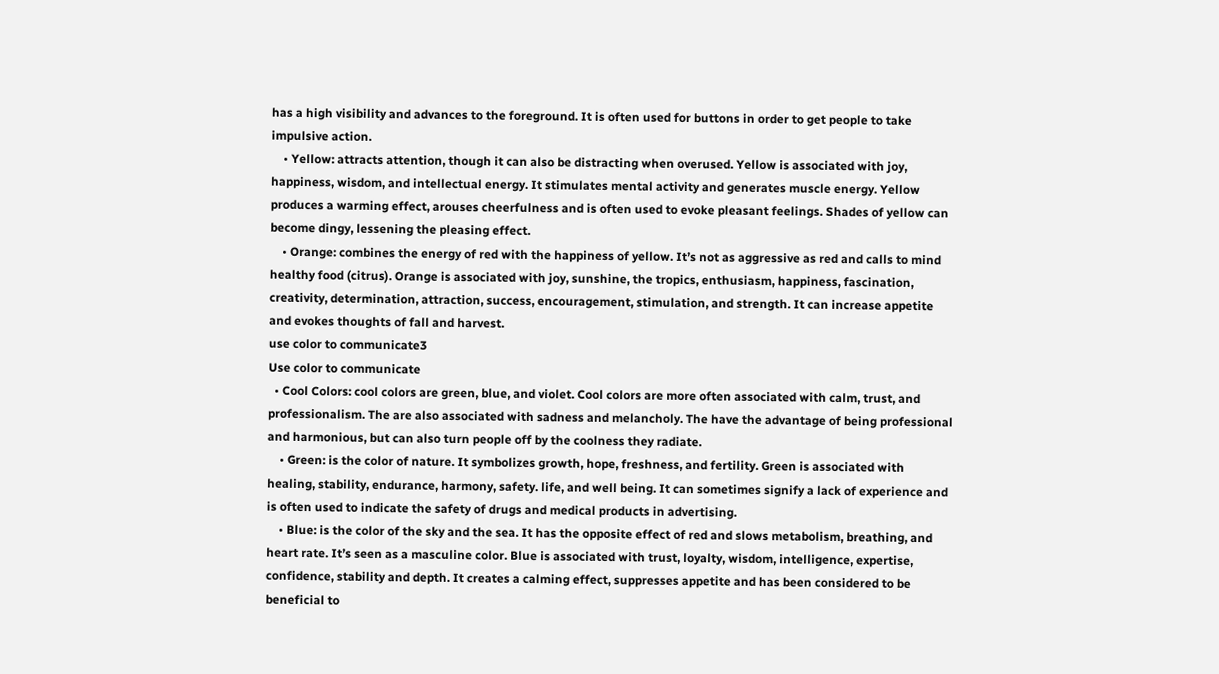has a high visibility and advances to the foreground. It is often used for buttons in order to get people to take impulsive action.
    • Yellow: attracts attention, though it can also be distracting when overused. Yellow is associated with joy, happiness, wisdom, and intellectual energy. It stimulates mental activity and generates muscle energy. Yellow produces a warming effect, arouses cheerfulness and is often used to evoke pleasant feelings. Shades of yellow can become dingy, lessening the pleasing effect.
    • Orange: combines the energy of red with the happiness of yellow. It’s not as aggressive as red and calls to mind healthy food (citrus). Orange is associated with joy, sunshine, the tropics, enthusiasm, happiness, fascination, creativity, determination, attraction, success, encouragement, stimulation, and strength. It can increase appetite and evokes thoughts of fall and harvest.
use color to communicate3
Use color to communicate
  • Cool Colors: cool colors are green, blue, and violet. Cool colors are more often associated with calm, trust, and professionalism. The are also associated with sadness and melancholy. The have the advantage of being professional and harmonious, but can also turn people off by the coolness they radiate.
    • Green: is the color of nature. It symbolizes growth, hope, freshness, and fertility. Green is associated with healing, stability, endurance, harmony, safety. life, and well being. It can sometimes signify a lack of experience and is often used to indicate the safety of drugs and medical products in advertising.
    • Blue: is the color of the sky and the sea. It has the opposite effect of red and slows metabolism, breathing, and heart rate. It’s seen as a masculine color. Blue is associated with trust, loyalty, wisdom, intelligence, expertise, confidence, stability and depth. It creates a calming effect, suppresses appetite and has been considered to be beneficial to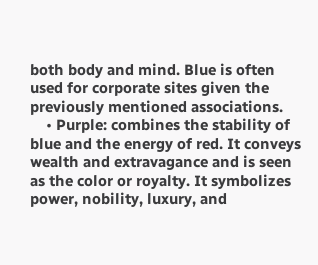both body and mind. Blue is often used for corporate sites given the previously mentioned associations.
    • Purple: combines the stability of blue and the energy of red. It conveys wealth and extravagance and is seen as the color or royalty. It symbolizes power, nobility, luxury, and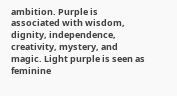ambition. Purple is associated with wisdom, dignity, independence, creativity, mystery, and magic. Light purple is seen as feminine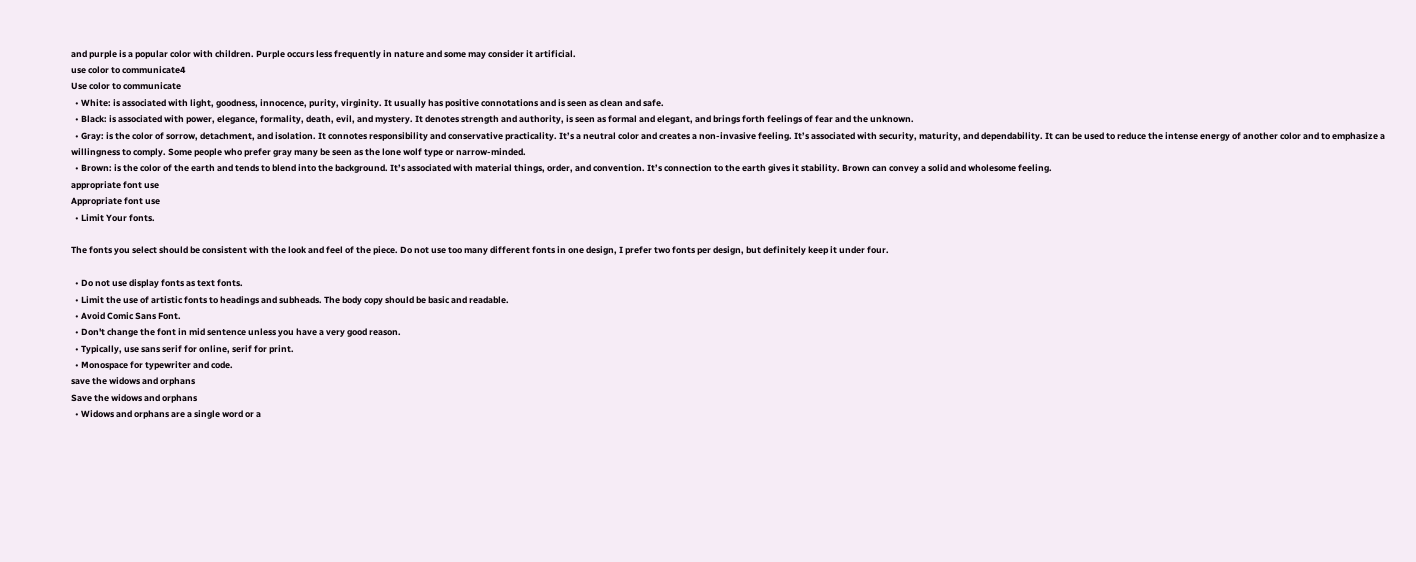and purple is a popular color with children. Purple occurs less frequently in nature and some may consider it artificial.
use color to communicate4
Use color to communicate
  • White: is associated with light, goodness, innocence, purity, virginity. It usually has positive connotations and is seen as clean and safe.
  • Black: is associated with power, elegance, formality, death, evil, and mystery. It denotes strength and authority, is seen as formal and elegant, and brings forth feelings of fear and the unknown.
  • Gray: is the color of sorrow, detachment, and isolation. It connotes responsibility and conservative practicality. It’s a neutral color and creates a non-invasive feeling. It’s associated with security, maturity, and dependability. It can be used to reduce the intense energy of another color and to emphasize a willingness to comply. Some people who prefer gray many be seen as the lone wolf type or narrow-minded.
  • Brown: is the color of the earth and tends to blend into the background. It’s associated with material things, order, and convention. It’s connection to the earth gives it stability. Brown can convey a solid and wholesome feeling.
appropriate font use
Appropriate font use
  • Limit Your fonts.

The fonts you select should be consistent with the look and feel of the piece. Do not use too many different fonts in one design, I prefer two fonts per design, but definitely keep it under four.

  • Do not use display fonts as text fonts.
  • Limit the use of artistic fonts to headings and subheads. The body copy should be basic and readable.
  • Avoid Comic Sans Font.
  • Don't change the font in mid sentence unless you have a very good reason.
  • Typically, use sans serif for online, serif for print.
  • Monospace for typewriter and code.
save the widows and orphans
Save the widows and orphans
  • Widows and orphans are a single word or a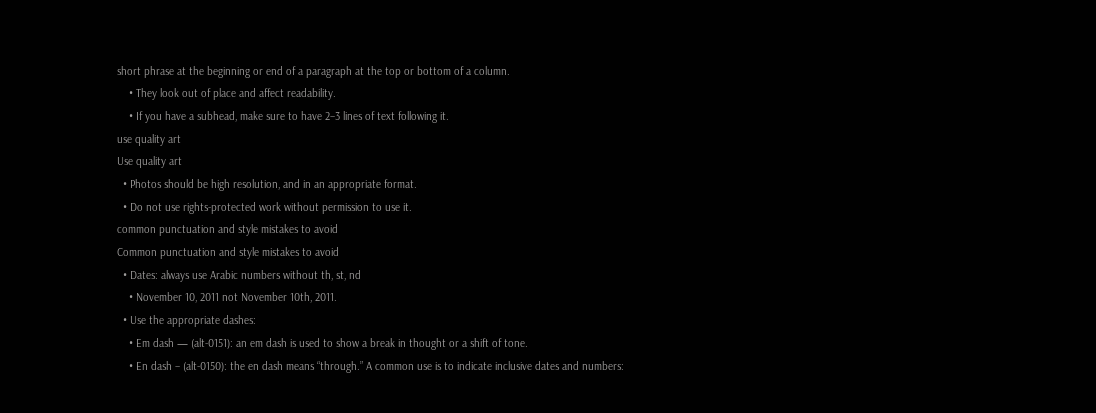short phrase at the beginning or end of a paragraph at the top or bottom of a column.
    • They look out of place and affect readability.
    • If you have a subhead, make sure to have 2–3 lines of text following it.
use quality art
Use quality art
  • Photos should be high resolution, and in an appropriate format.
  • Do not use rights-protected work without permission to use it.
common punctuation and style mistakes to avoid
Common punctuation and style mistakes to avoid
  • Dates: always use Arabic numbers without th, st, nd
    • November 10, 2011 not November 10th, 2011.
  • Use the appropriate dashes:
    • Em dash — (alt-0151): an em dash is used to show a break in thought or a shift of tone.
    • En dash – (alt-0150): the en dash means “through.” A common use is to indicate inclusive dates and numbers: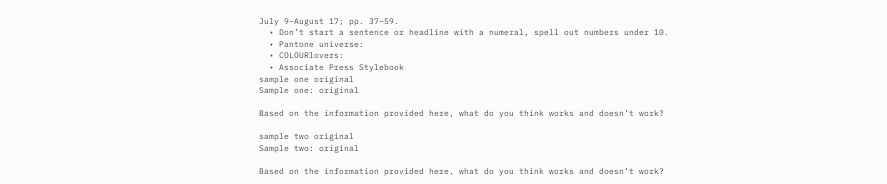July 9–August 17; pp. 37–59.
  • Don’t start a sentence or headline with a numeral, spell out numbers under 10.
  • Pantone universe:
  • COLOURlovers:
  • Associate Press Stylebook
sample one original
Sample one: original

Based on the information provided here, what do you think works and doesn’t work?

sample two original
Sample two: original

Based on the information provided here, what do you think works and doesn’t work?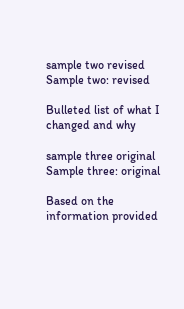sample two revised
Sample two: revised

Bulleted list of what I changed and why

sample three original
Sample three: original

Based on the information provided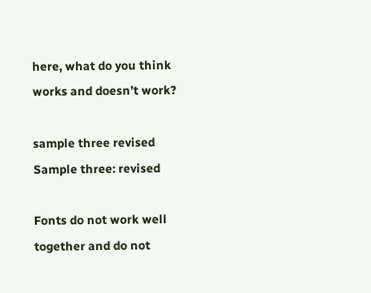here, what do you think works and doesn’t work?

sample three revised
Sample three: revised

Fonts do not work well together and do not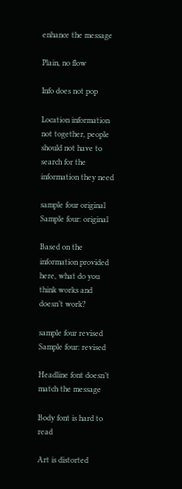enhance the message

Plain, no flow

Info does not pop

Location information not together, people should not have to search for the information they need

sample four original
Sample four: original

Based on the information provided here, what do you think works and doesn’t work?

sample four revised
Sample four: revised

Headline font doesn’t match the message

Body font is hard to read

Art is distorted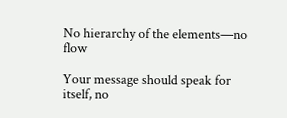No hierarchy of the elements—no flow

Your message should speak for itself, no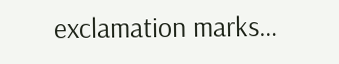exclamation marks…